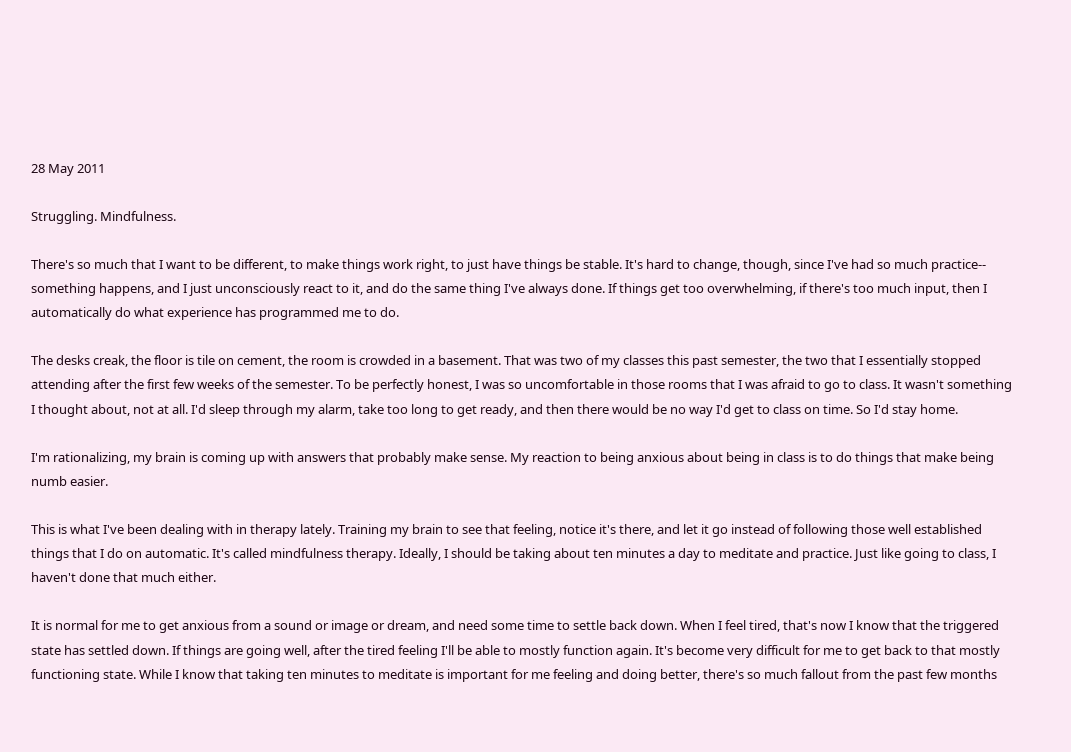28 May 2011

Struggling. Mindfulness.

There's so much that I want to be different, to make things work right, to just have things be stable. It's hard to change, though, since I've had so much practice-- something happens, and I just unconsciously react to it, and do the same thing I've always done. If things get too overwhelming, if there's too much input, then I automatically do what experience has programmed me to do.

The desks creak, the floor is tile on cement, the room is crowded in a basement. That was two of my classes this past semester, the two that I essentially stopped attending after the first few weeks of the semester. To be perfectly honest, I was so uncomfortable in those rooms that I was afraid to go to class. It wasn't something I thought about, not at all. I'd sleep through my alarm, take too long to get ready, and then there would be no way I'd get to class on time. So I'd stay home.

I'm rationalizing, my brain is coming up with answers that probably make sense. My reaction to being anxious about being in class is to do things that make being numb easier.

This is what I've been dealing with in therapy lately. Training my brain to see that feeling, notice it's there, and let it go instead of following those well established things that I do on automatic. It's called mindfulness therapy. Ideally, I should be taking about ten minutes a day to meditate and practice. Just like going to class, I haven't done that much either.

It is normal for me to get anxious from a sound or image or dream, and need some time to settle back down. When I feel tired, that's now I know that the triggered state has settled down. If things are going well, after the tired feeling I'll be able to mostly function again. It's become very difficult for me to get back to that mostly functioning state. While I know that taking ten minutes to meditate is important for me feeling and doing better, there's so much fallout from the past few months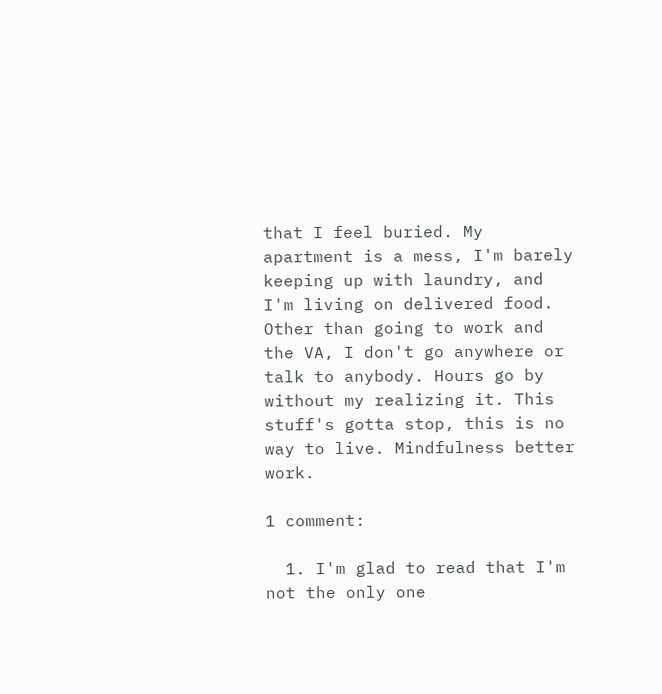that I feel buried. My apartment is a mess, I'm barely keeping up with laundry, and I'm living on delivered food. Other than going to work and the VA, I don't go anywhere or talk to anybody. Hours go by without my realizing it. This stuff's gotta stop, this is no way to live. Mindfulness better work.

1 comment:

  1. I'm glad to read that I'm not the only one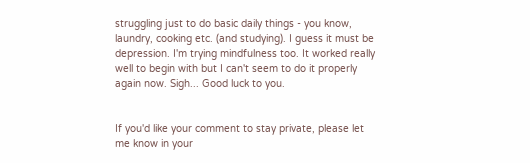struggling just to do basic daily things - you know, laundry, cooking etc. (and studying). I guess it must be depression. I'm trying mindfulness too. It worked really well to begin with but I can't seem to do it properly again now. Sigh... Good luck to you.


If you'd like your comment to stay private, please let me know in your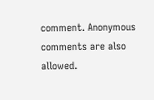comment. Anonymous comments are also allowed.